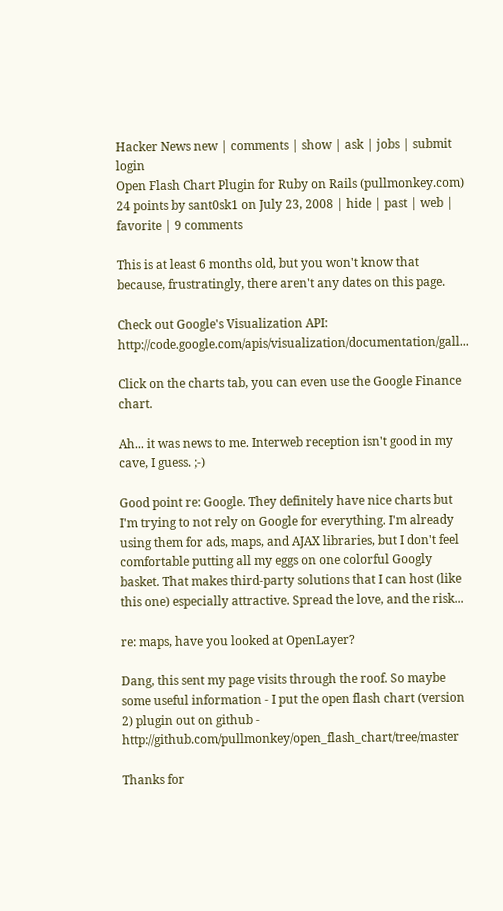Hacker News new | comments | show | ask | jobs | submit login
Open Flash Chart Plugin for Ruby on Rails (pullmonkey.com)
24 points by sant0sk1 on July 23, 2008 | hide | past | web | favorite | 9 comments

This is at least 6 months old, but you won't know that because, frustratingly, there aren't any dates on this page.

Check out Google's Visualization API: http://code.google.com/apis/visualization/documentation/gall...

Click on the charts tab, you can even use the Google Finance chart.

Ah... it was news to me. Interweb reception isn't good in my cave, I guess. ;-)

Good point re: Google. They definitely have nice charts but I'm trying to not rely on Google for everything. I'm already using them for ads, maps, and AJAX libraries, but I don't feel comfortable putting all my eggs on one colorful Googly basket. That makes third-party solutions that I can host (like this one) especially attractive. Spread the love, and the risk...

re: maps, have you looked at OpenLayer?

Dang, this sent my page visits through the roof. So maybe some useful information - I put the open flash chart (version 2) plugin out on github - http://github.com/pullmonkey/open_flash_chart/tree/master

Thanks for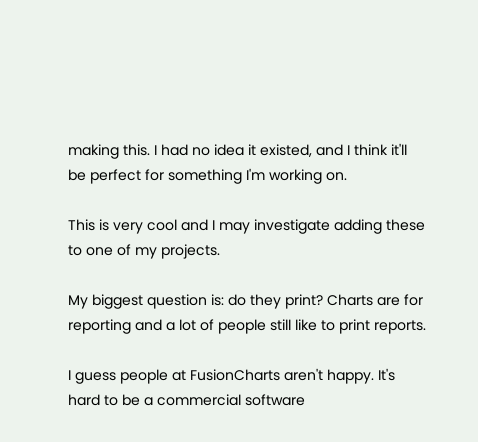making this. I had no idea it existed, and I think it'll be perfect for something I'm working on.

This is very cool and I may investigate adding these to one of my projects.

My biggest question is: do they print? Charts are for reporting and a lot of people still like to print reports.

I guess people at FusionCharts aren't happy. It's hard to be a commercial software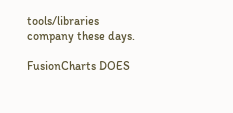tools/libraries company these days.

FusionCharts DOES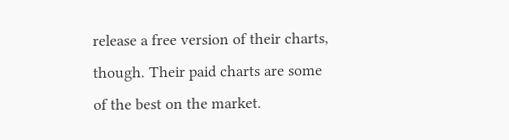release a free version of their charts, though. Their paid charts are some of the best on the market.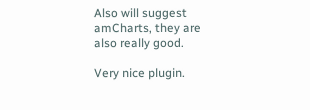Also will suggest amCharts, they are also really good.

Very nice plugin.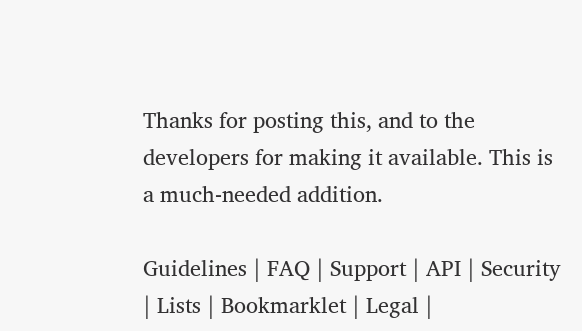Thanks for posting this, and to the developers for making it available. This is a much-needed addition.

Guidelines | FAQ | Support | API | Security | Lists | Bookmarklet | Legal |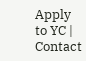Apply to YC | Contact